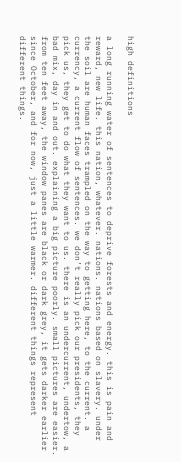high definitions

a long running water of sentences to deprive forests and energy. this is pain and reward, new life. this nation, whatever. nations. nations based on slavery. under the soil are human faces trampled on the way to getting here, to the current. a currency, a current flow of sentences. we don’t really pick our presidents, they pick us, they get to do what they want to us. there is an undercurrent, undertow, a bad mix, day in and out. explaining a big picture poorly. small pictures are easier. from ten feet away, the window panes are black or dark grey, it gets darker earlier since October, and for now, just a little warmer. different things represent different things.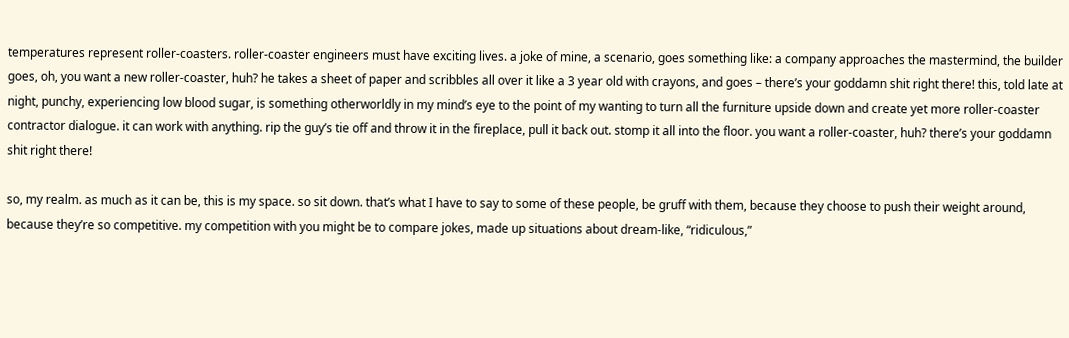temperatures represent roller-coasters. roller-coaster engineers must have exciting lives. a joke of mine, a scenario, goes something like: a company approaches the mastermind, the builder goes, oh, you want a new roller-coaster, huh? he takes a sheet of paper and scribbles all over it like a 3 year old with crayons, and goes – there’s your goddamn shit right there! this, told late at night, punchy, experiencing low blood sugar, is something otherworldly in my mind’s eye to the point of my wanting to turn all the furniture upside down and create yet more roller-coaster contractor dialogue. it can work with anything. rip the guy’s tie off and throw it in the fireplace, pull it back out. stomp it all into the floor. you want a roller-coaster, huh? there’s your goddamn shit right there!

so, my realm. as much as it can be, this is my space. so sit down. that’s what I have to say to some of these people, be gruff with them, because they choose to push their weight around, because they’re so competitive. my competition with you might be to compare jokes, made up situations about dream-like, “ridiculous,”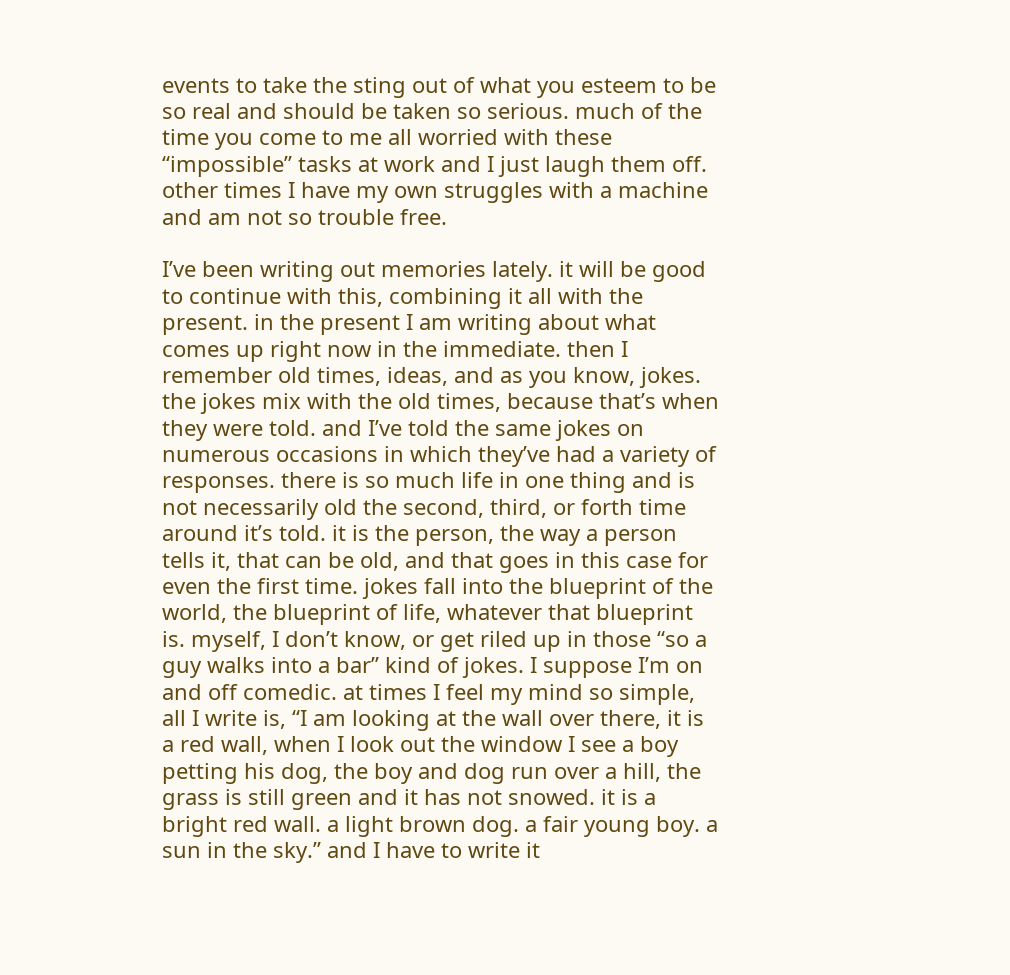events to take the sting out of what you esteem to be so real and should be taken so serious. much of the time you come to me all worried with these “impossible” tasks at work and I just laugh them off. other times I have my own struggles with a machine and am not so trouble free.

I’ve been writing out memories lately. it will be good to continue with this, combining it all with the present. in the present I am writing about what comes up right now in the immediate. then I remember old times, ideas, and as you know, jokes. the jokes mix with the old times, because that’s when they were told. and I’ve told the same jokes on numerous occasions in which they’ve had a variety of responses. there is so much life in one thing and is not necessarily old the second, third, or forth time around it’s told. it is the person, the way a person tells it, that can be old, and that goes in this case for even the first time. jokes fall into the blueprint of the world, the blueprint of life, whatever that blueprint is. myself, I don’t know, or get riled up in those “so a guy walks into a bar” kind of jokes. I suppose I’m on and off comedic. at times I feel my mind so simple, all I write is, “I am looking at the wall over there, it is a red wall, when I look out the window I see a boy petting his dog, the boy and dog run over a hill, the grass is still green and it has not snowed. it is a bright red wall. a light brown dog. a fair young boy. a sun in the sky.” and I have to write it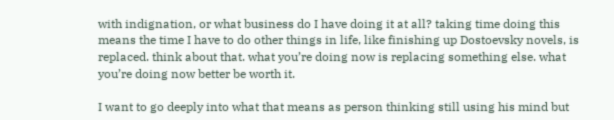with indignation, or what business do I have doing it at all? taking time doing this means the time I have to do other things in life, like finishing up Dostoevsky novels, is replaced. think about that. what you’re doing now is replacing something else. what you’re doing now better be worth it.

I want to go deeply into what that means as person thinking still using his mind but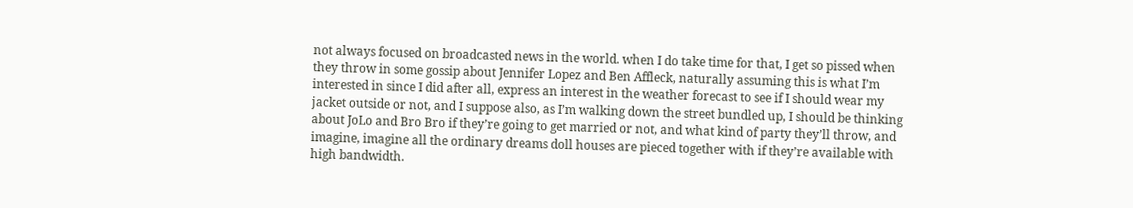not always focused on broadcasted news in the world. when I do take time for that, I get so pissed when they throw in some gossip about Jennifer Lopez and Ben Affleck, naturally assuming this is what I’m interested in since I did after all, express an interest in the weather forecast to see if I should wear my jacket outside or not, and I suppose also, as I’m walking down the street bundled up, I should be thinking about JoLo and Bro Bro if they’re going to get married or not, and what kind of party they’ll throw, and imagine, imagine all the ordinary dreams doll houses are pieced together with if they’re available with high bandwidth.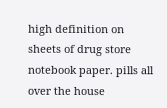high definition on sheets of drug store notebook paper. pills all over the house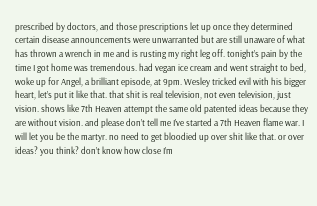prescribed by doctors, and those prescriptions let up once they determined certain disease announcements were unwarranted but are still unaware of what has thrown a wrench in me and is rusting my right leg off. tonight’s pain by the time I got home was tremendous. had vegan ice cream and went straight to bed, woke up for Angel, a brilliant episode, at 9pm. Wesley tricked evil with his bigger heart, let’s put it like that. that shit is real television, not even television, just vision. shows like 7th Heaven attempt the same old patented ideas because they are without vision. and please don’t tell me I’ve started a 7th Heaven flame war. I will let you be the martyr. no need to get bloodied up over shit like that. or over ideas? you think? don’t know how close I’m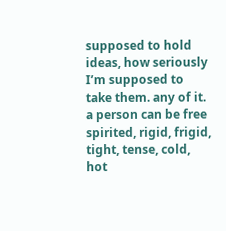supposed to hold ideas, how seriously I’m supposed to take them. any of it. a person can be free spirited, rigid, frigid, tight, tense, cold, hot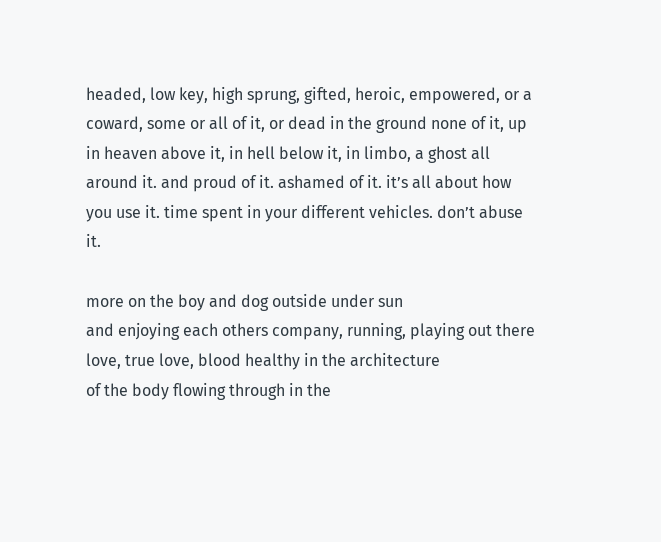headed, low key, high sprung, gifted, heroic, empowered, or a coward, some or all of it, or dead in the ground none of it, up in heaven above it, in hell below it, in limbo, a ghost all around it. and proud of it. ashamed of it. it’s all about how you use it. time spent in your different vehicles. don’t abuse it.

more on the boy and dog outside under sun
and enjoying each others company, running, playing out there
love, true love, blood healthy in the architecture
of the body flowing through in the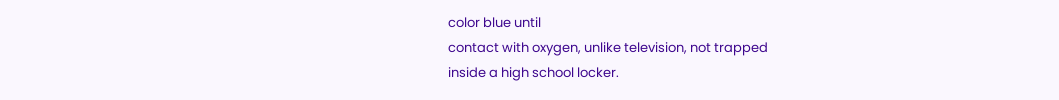color blue until
contact with oxygen, unlike television, not trapped
inside a high school locker.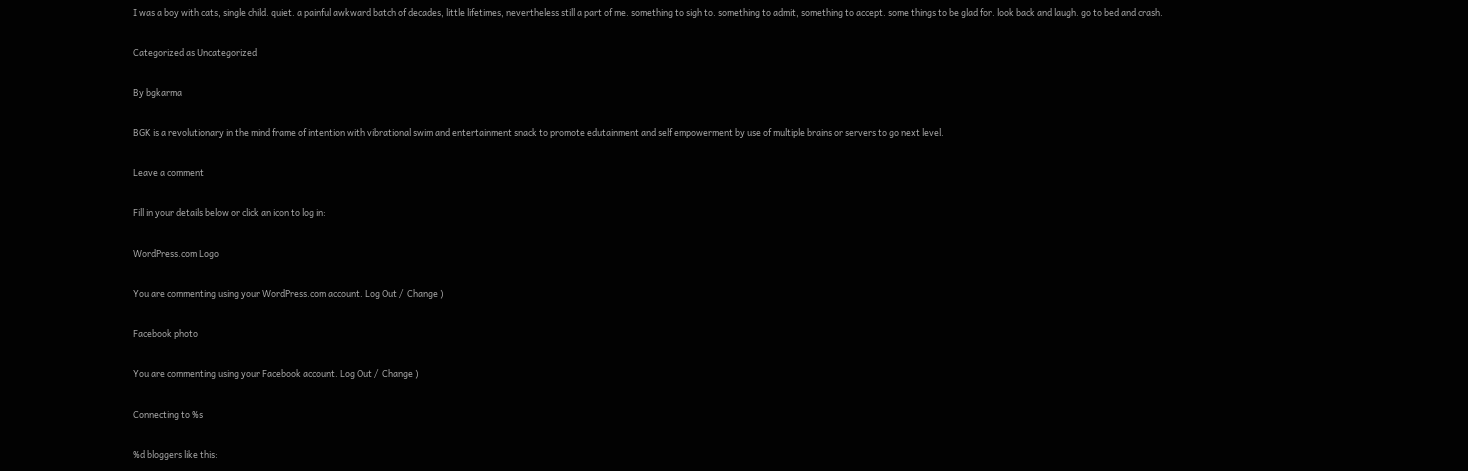I was a boy with cats, single child. quiet. a painful awkward batch of decades, little lifetimes, nevertheless still a part of me. something to sigh to. something to admit, something to accept. some things to be glad for. look back and laugh. go to bed and crash.

Categorized as Uncategorized

By bgkarma

BGK is a revolutionary in the mind frame of intention with vibrational swim and entertainment snack to promote edutainment and self empowerment by use of multiple brains or servers to go next level.

Leave a comment

Fill in your details below or click an icon to log in:

WordPress.com Logo

You are commenting using your WordPress.com account. Log Out /  Change )

Facebook photo

You are commenting using your Facebook account. Log Out /  Change )

Connecting to %s

%d bloggers like this: